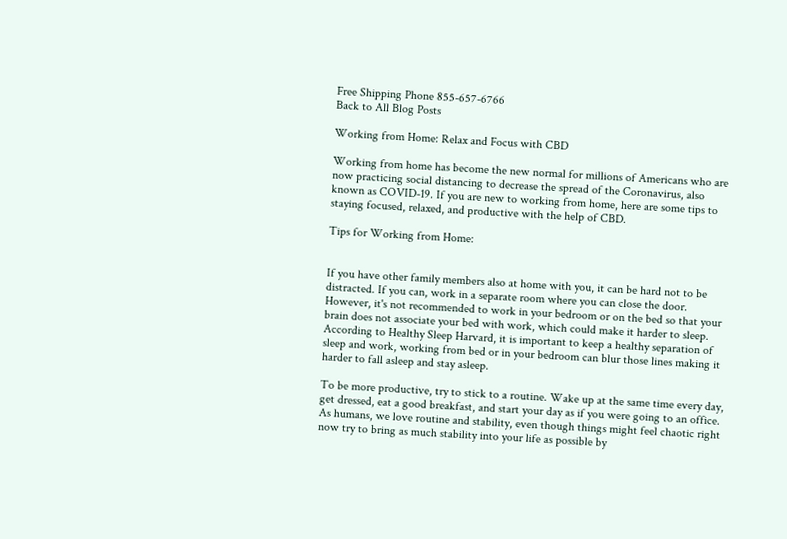Free Shipping Phone 855-657-6766
Back to All Blog Posts

Working from Home: Relax and Focus with CBD

Working from home has become the new normal for millions of Americans who are now practicing social distancing to decrease the spread of the Coronavirus, also known as COVID-19. If you are new to working from home, here are some tips to staying focused, relaxed, and productive with the help of CBD.

Tips for Working from Home:


If you have other family members also at home with you, it can be hard not to be distracted. If you can, work in a separate room where you can close the door. However, it's not recommended to work in your bedroom or on the bed so that your brain does not associate your bed with work, which could make it harder to sleep. According to Healthy Sleep Harvard, it is important to keep a healthy separation of sleep and work, working from bed or in your bedroom can blur those lines making it harder to fall asleep and stay asleep.

To be more productive, try to stick to a routine. Wake up at the same time every day, get dressed, eat a good breakfast, and start your day as if you were going to an office. As humans, we love routine and stability, even though things might feel chaotic right now try to bring as much stability into your life as possible by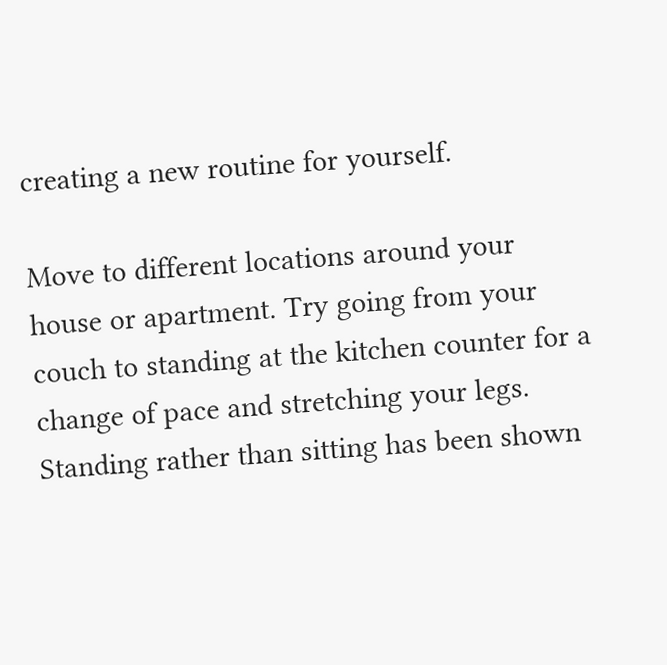creating a new routine for yourself.

Move to different locations around your house or apartment. Try going from your couch to standing at the kitchen counter for a change of pace and stretching your legs. Standing rather than sitting has been shown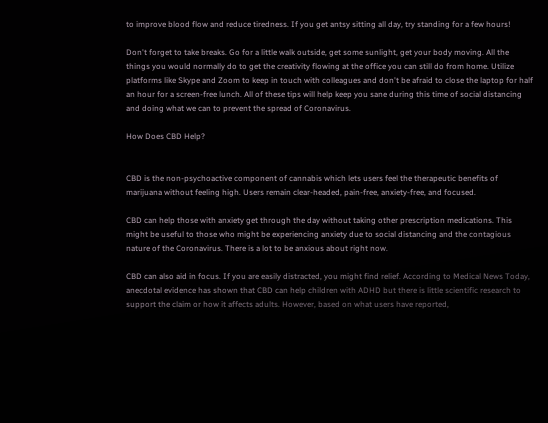to improve blood flow and reduce tiredness. If you get antsy sitting all day, try standing for a few hours!

Don't forget to take breaks. Go for a little walk outside, get some sunlight, get your body moving. All the things you would normally do to get the creativity flowing at the office you can still do from home. Utilize platforms like Skype and Zoom to keep in touch with colleagues and don't be afraid to close the laptop for half an hour for a screen-free lunch. All of these tips will help keep you sane during this time of social distancing and doing what we can to prevent the spread of Coronavirus.

How Does CBD Help?


CBD is the non-psychoactive component of cannabis which lets users feel the therapeutic benefits of marijuana without feeling high. Users remain clear-headed, pain-free, anxiety-free, and focused.

CBD can help those with anxiety get through the day without taking other prescription medications. This might be useful to those who might be experiencing anxiety due to social distancing and the contagious nature of the Coronavirus. There is a lot to be anxious about right now.

CBD can also aid in focus. If you are easily distracted, you might find relief. According to Medical News Today, anecdotal evidence has shown that CBD can help children with ADHD but there is little scientific research to support the claim or how it affects adults. However, based on what users have reported,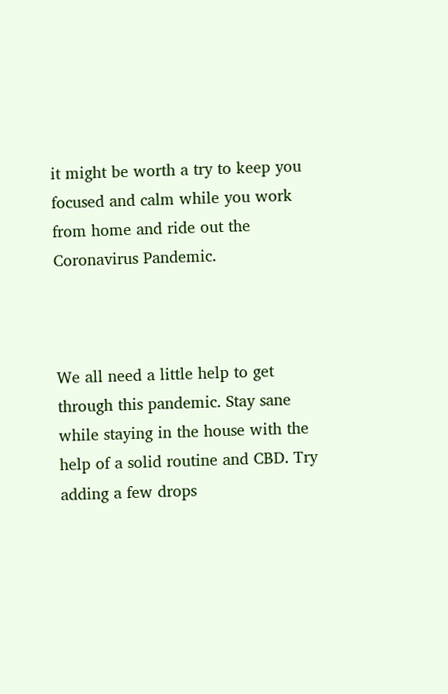it might be worth a try to keep you focused and calm while you work from home and ride out the Coronavirus Pandemic.



We all need a little help to get through this pandemic. Stay sane while staying in the house with the help of a solid routine and CBD. Try adding a few drops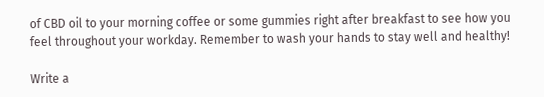of CBD oil to your morning coffee or some gummies right after breakfast to see how you feel throughout your workday. Remember to wash your hands to stay well and healthy!

Write a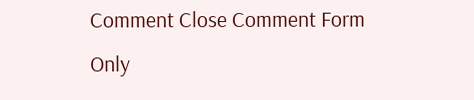Comment Close Comment Form
Only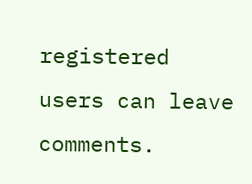registered users can leave comments.